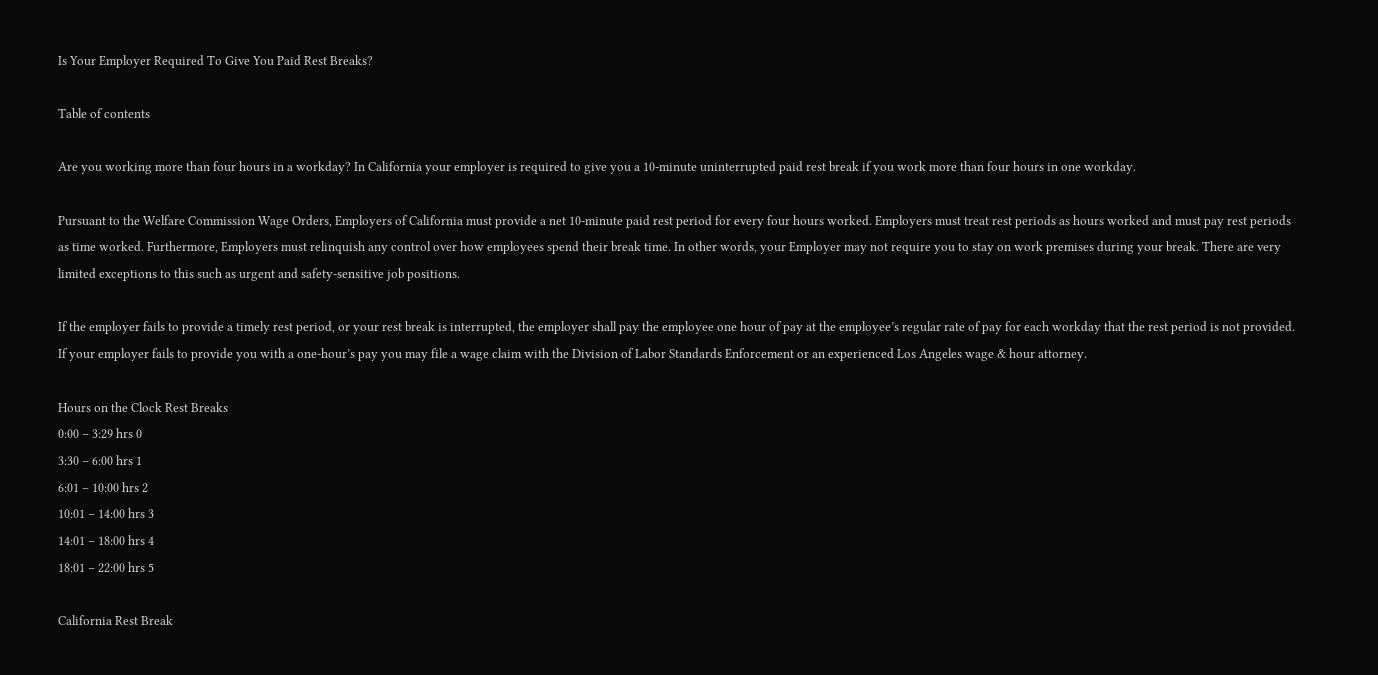Is Your Employer Required To Give You Paid Rest Breaks?

Table of contents

Are you working more than four hours in a workday? In California your employer is required to give you a 10-minute uninterrupted paid rest break if you work more than four hours in one workday.

Pursuant to the Welfare Commission Wage Orders, Employers of California must provide a net 10-minute paid rest period for every four hours worked. Employers must treat rest periods as hours worked and must pay rest periods as time worked. Furthermore, Employers must relinquish any control over how employees spend their break time. In other words, your Employer may not require you to stay on work premises during your break. There are very limited exceptions to this such as urgent and safety-sensitive job positions.

If the employer fails to provide a timely rest period, or your rest break is interrupted, the employer shall pay the employee one hour of pay at the employee’s regular rate of pay for each workday that the rest period is not provided. If your employer fails to provide you with a one-hour’s pay you may file a wage claim with the Division of Labor Standards Enforcement or an experienced Los Angeles wage & hour attorney.

Hours on the Clock Rest Breaks
0:00 – 3:29 hrs 0
3:30 – 6:00 hrs 1
6:01 – 10:00 hrs 2
10:01 – 14:00 hrs 3
14:01 – 18:00 hrs 4
18:01 – 22:00 hrs 5

California Rest Break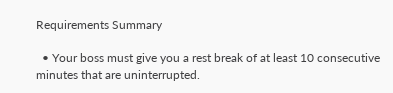Requirements Summary

  • Your boss must give you a rest break of at least 10 consecutive minutes that are uninterrupted.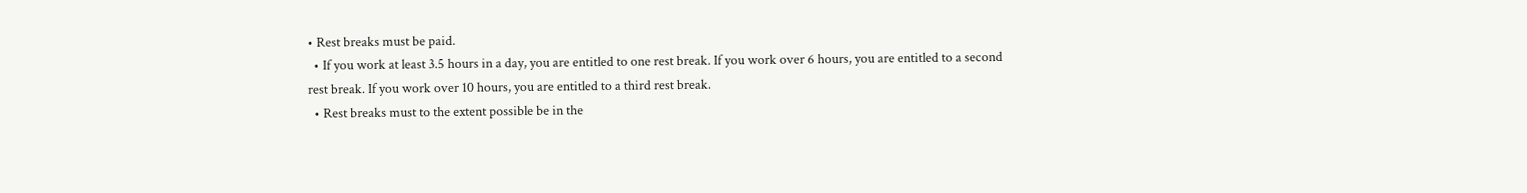• Rest breaks must be paid.
  • If you work at least 3.5 hours in a day, you are entitled to one rest break. If you work over 6 hours, you are entitled to a second rest break. If you work over 10 hours, you are entitled to a third rest break.
  • Rest breaks must to the extent possible be in the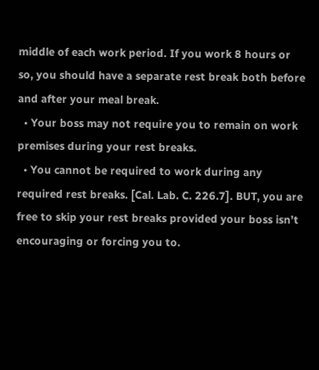middle of each work period. If you work 8 hours or so, you should have a separate rest break both before and after your meal break.
  • Your boss may not require you to remain on work premises during your rest breaks.
  • You cannot be required to work during any required rest breaks. [Cal. Lab. C. 226.7]. BUT, you are free to skip your rest breaks provided your boss isn’t encouraging or forcing you to.